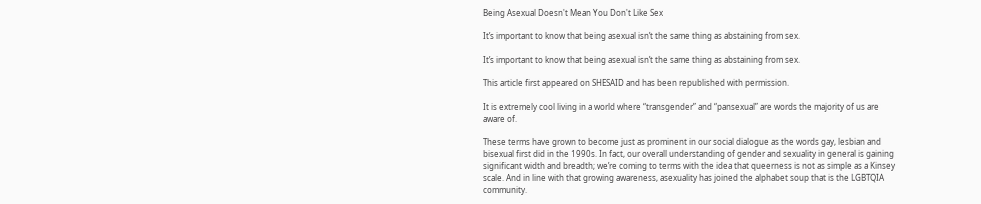Being Asexual Doesn't Mean You Don't Like Sex

It’s important to know that being asexual isn’t the same thing as abstaining from sex.

It’s important to know that being asexual isn’t the same thing as abstaining from sex.

This article first appeared on SHESAID and has been republished with permission.

It is extremely cool living in a world where “transgender” and “pansexual” are words the majority of us are aware of.

These terms have grown to become just as prominent in our social dialogue as the words gay, lesbian and bisexual first did in the 1990s. In fact, our overall understanding of gender and sexuality in general is gaining significant width and breadth; we’re coming to terms with the idea that queerness is not as simple as a Kinsey scale. And in line with that growing awareness, asexuality has joined the alphabet soup that is the LGBTQIA community.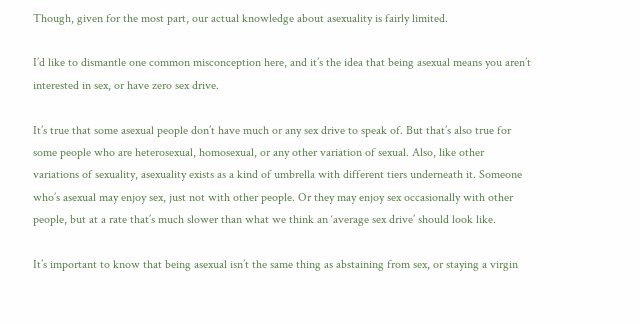Though, given for the most part, our actual knowledge about asexuality is fairly limited.

I’d like to dismantle one common misconception here, and it’s the idea that being asexual means you aren’t interested in sex, or have zero sex drive.

It’s true that some asexual people don’t have much or any sex drive to speak of. But that’s also true for some people who are heterosexual, homosexual, or any other variation of sexual. Also, like other variations of sexuality, asexuality exists as a kind of umbrella with different tiers underneath it. Someone who’s asexual may enjoy sex, just not with other people. Or they may enjoy sex occasionally with other people, but at a rate that’s much slower than what we think an ‘average sex drive’ should look like.

It’s important to know that being asexual isn’t the same thing as abstaining from sex, or staying a virgin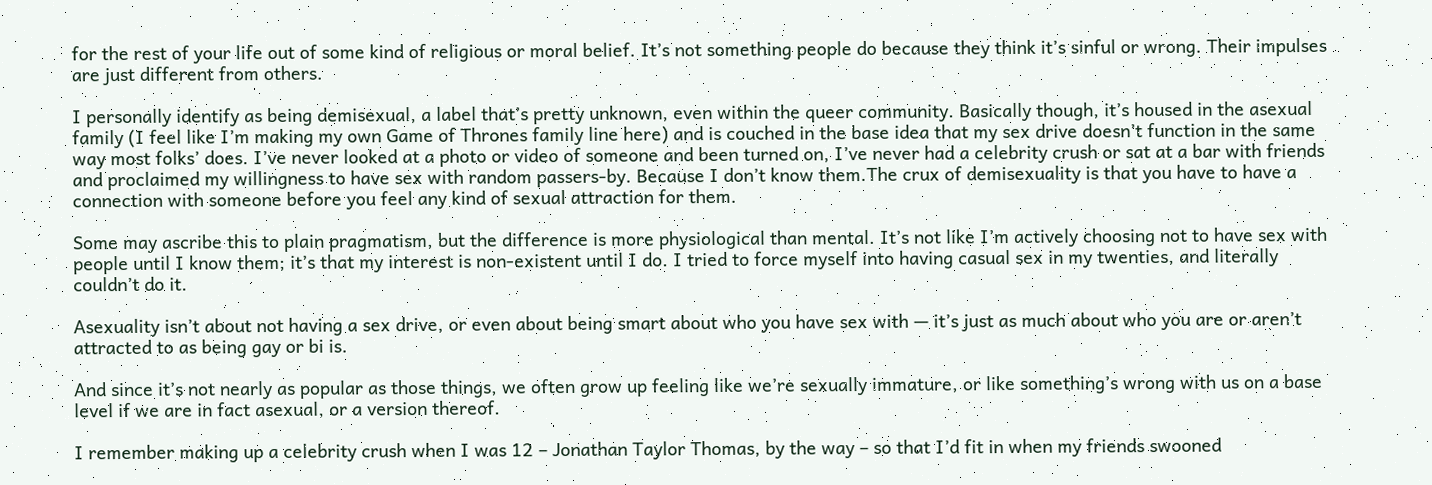for the rest of your life out of some kind of religious or moral belief. It’s not something people do because they think it’s sinful or wrong. Their impulses are just different from others.

I personally identify as being demisexual, a label that’s pretty unknown, even within the queer community. Basically though, it’s housed in the asexual family (I feel like I’m making my own Game of Thrones family line here) and is couched in the base idea that my sex drive doesn’t function in the same way most folks’ does. I’ve never looked at a photo or video of someone and been turned on, I’ve never had a celebrity crush or sat at a bar with friends and proclaimed my willingness to have sex with random passers-by. Because I don’t know them.The crux of demisexuality is that you have to have a connection with someone before you feel any kind of sexual attraction for them.

Some may ascribe this to plain pragmatism, but the difference is more physiological than mental. It’s not like I’m actively choosing not to have sex with people until I know them; it’s that my interest is non-existent until I do. I tried to force myself into having casual sex in my twenties, and literally couldn’t do it.

Asexuality isn’t about not having a sex drive, or even about being smart about who you have sex with — it’s just as much about who you are or aren’t attracted to as being gay or bi is.

And since it’s not nearly as popular as those things, we often grow up feeling like we’re sexually immature, or like something’s wrong with us on a base level if we are in fact asexual, or a version thereof.

I remember making up a celebrity crush when I was 12 – Jonathan Taylor Thomas, by the way – so that I’d fit in when my friends swooned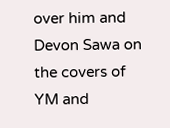over him and Devon Sawa on the covers of YM and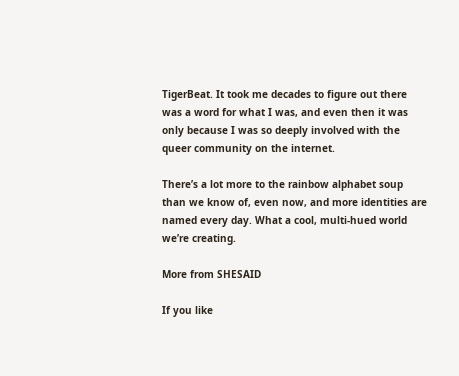TigerBeat. It took me decades to figure out there was a word for what I was, and even then it was only because I was so deeply involved with the queer community on the internet.

There’s a lot more to the rainbow alphabet soup than we know of, even now, and more identities are named every day. What a cool, multi-hued world we’re creating.

More from SHESAID

If you like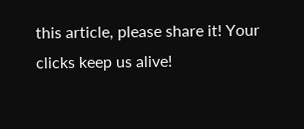this article, please share it! Your clicks keep us alive!